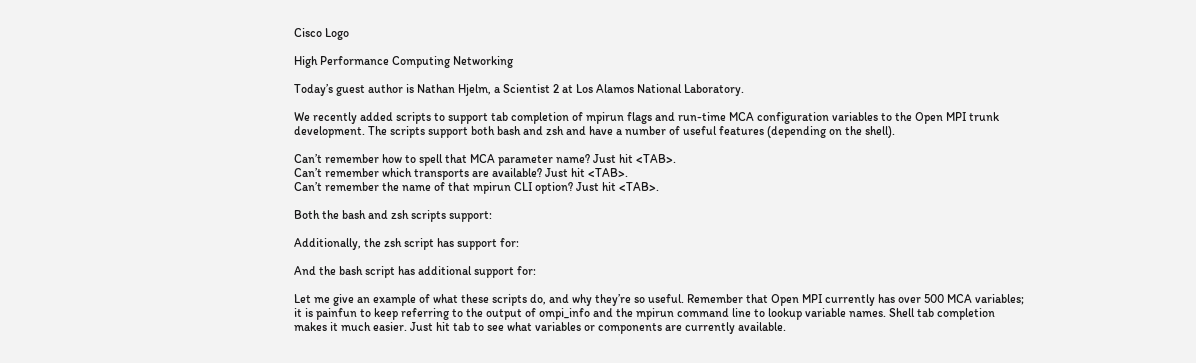Cisco Logo

High Performance Computing Networking

Today’s guest author is Nathan Hjelm, a Scientist 2 at Los Alamos National Laboratory.

We recently added scripts to support tab completion of mpirun flags and run-time MCA configuration variables to the Open MPI trunk development. The scripts support both bash and zsh and have a number of useful features (depending on the shell).

Can’t remember how to spell that MCA parameter name? Just hit <TAB>.
Can’t remember which transports are available? Just hit <TAB>.
Can’t remember the name of that mpirun CLI option? Just hit <TAB>.

Both the bash and zsh scripts support:

Additionally, the zsh script has support for:

And the bash script has additional support for:

Let me give an example of what these scripts do, and why they’re so useful. Remember that Open MPI currently has over 500 MCA variables; it is painfun to keep referring to the output of ompi_info and the mpirun command line to lookup variable names. Shell tab completion makes it much easier. Just hit tab to see what variables or components are currently available.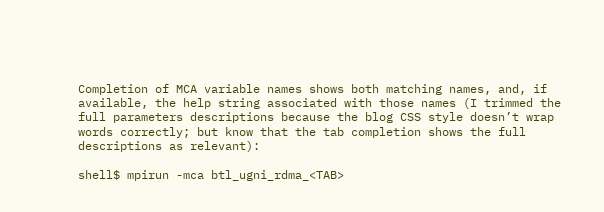Completion of MCA variable names shows both matching names, and, if available, the help string associated with those names (I trimmed the full parameters descriptions because the blog CSS style doesn’t wrap words correctly; but know that the tab completion shows the full descriptions as relevant):

shell$ mpirun -mca btl_ugni_rdma_<TAB>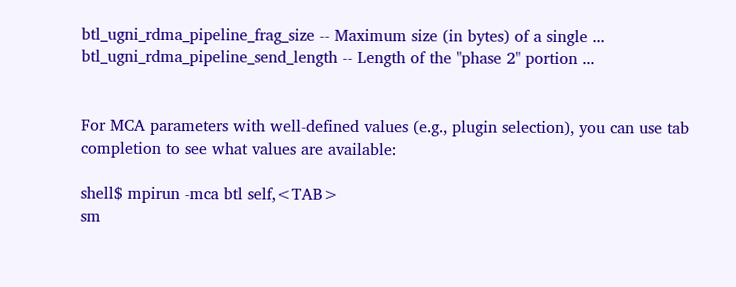btl_ugni_rdma_pipeline_frag_size -- Maximum size (in bytes) of a single ...
btl_ugni_rdma_pipeline_send_length -- Length of the "phase 2" portion ...


For MCA parameters with well-defined values (e.g., plugin selection), you can use tab completion to see what values are available:

shell$ mpirun -mca btl self,<TAB>
sm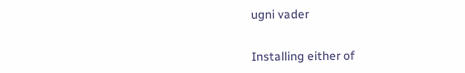ugni vader


Installing either of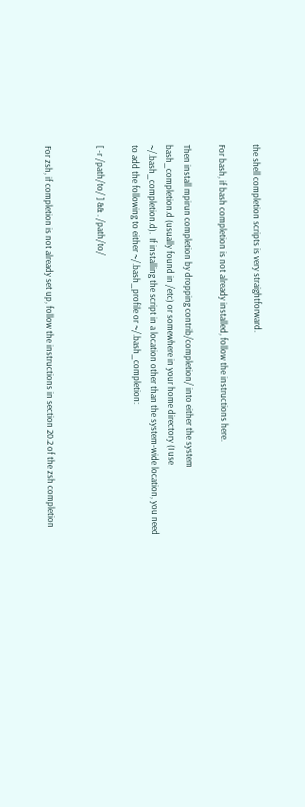the shell completion scripts is very straightforward.

For bash, if bash completion is not already installed, follow the instructions here.

Then install mpirun completion by dropping contrib/completion/ into either the system bash_completion.d (usually found in /etc) or somewhere in your home directory (I use ~/.bash_completion.d).  If installing the script in a location other than the system-wide location, you need to add the following to either ~/.bash_profile or ~/.bash_completion:

[ -r /path/to/ ] && . /path/to/


For zsh, if completion is not already set up, follow the instructions in section 20.2 of the zsh completion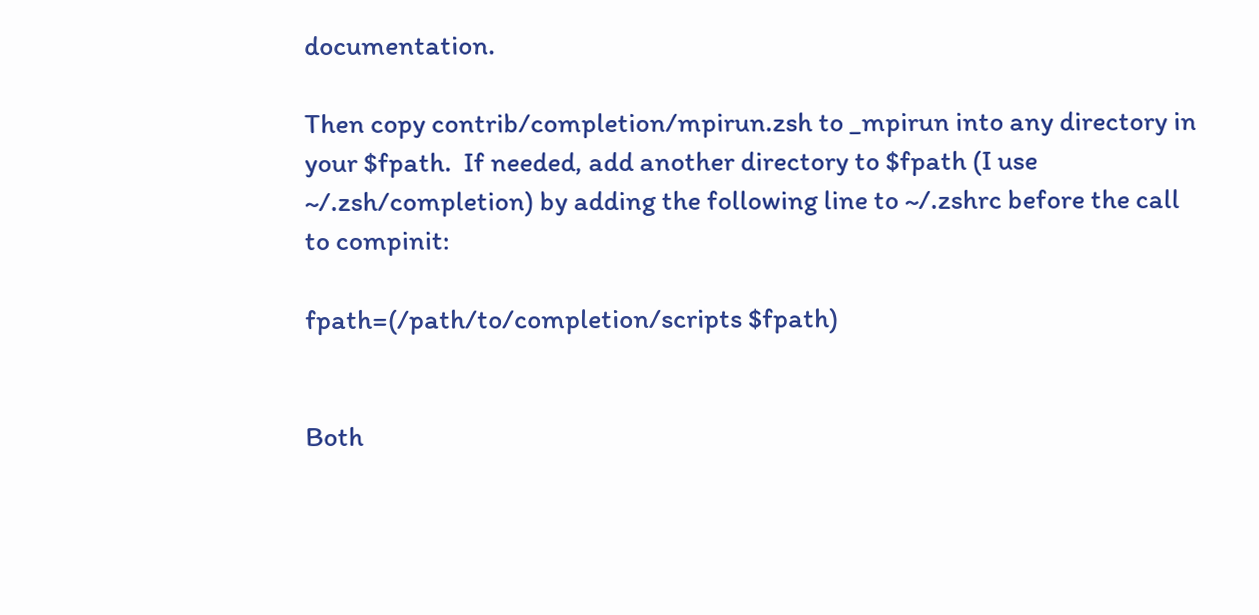documentation.

Then copy contrib/completion/mpirun.zsh to _mpirun into any directory in your $fpath.  If needed, add another directory to $fpath (I use ~/.zsh/completion) by adding the following line to ~/.zshrc before the call to compinit:

fpath=(/path/to/completion/scripts $fpath)


Both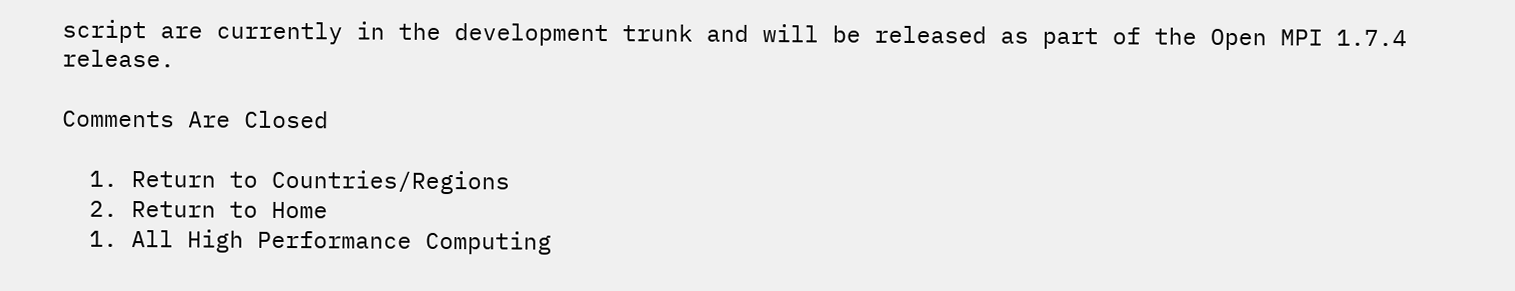script are currently in the development trunk and will be released as part of the Open MPI 1.7.4 release.

Comments Are Closed

  1. Return to Countries/Regions
  2. Return to Home
  1. All High Performance Computing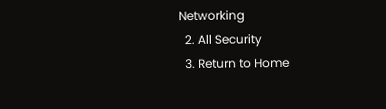Networking
  2. All Security
  3. Return to Home